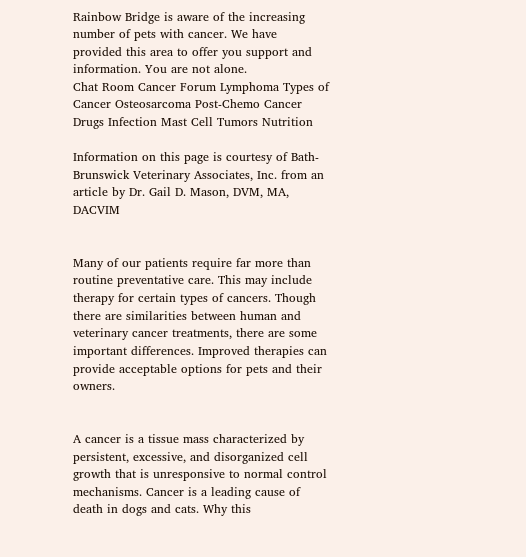Rainbow Bridge is aware of the increasing number of pets with cancer. We have provided this area to offer you support and information. You are not alone.
Chat Room Cancer Forum Lymphoma Types of Cancer Osteosarcoma Post-Chemo Cancer Drugs Infection Mast Cell Tumors Nutrition

Information on this page is courtesy of Bath-Brunswick Veterinary Associates, Inc. from an article by Dr. Gail D. Mason, DVM, MA, DACVIM


Many of our patients require far more than routine preventative care. This may include therapy for certain types of cancers. Though there are similarities between human and veterinary cancer treatments, there are some important differences. Improved therapies can provide acceptable options for pets and their owners.


A cancer is a tissue mass characterized by persistent, excessive, and disorganized cell growth that is unresponsive to normal control mechanisms. Cancer is a leading cause of death in dogs and cats. Why this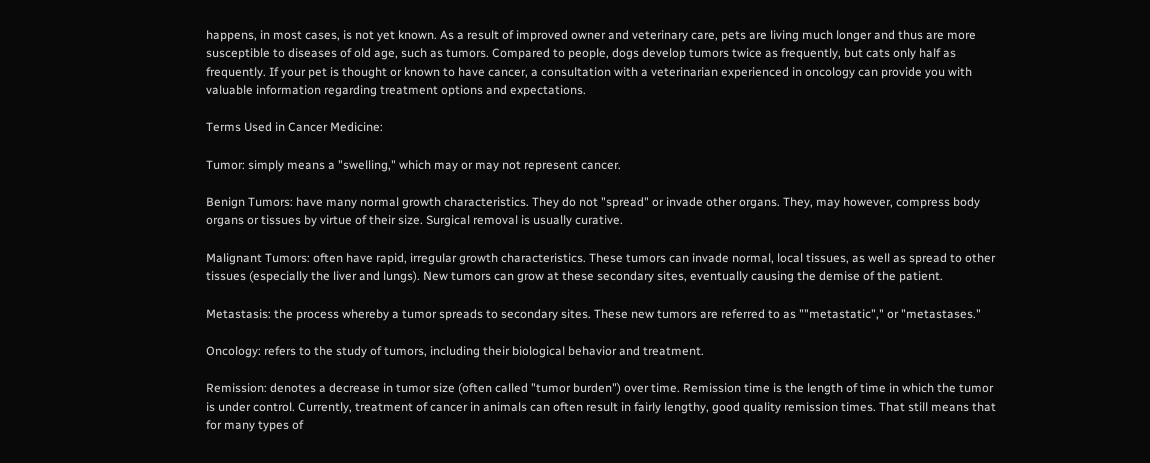happens, in most cases, is not yet known. As a result of improved owner and veterinary care, pets are living much longer and thus are more susceptible to diseases of old age, such as tumors. Compared to people, dogs develop tumors twice as frequently, but cats only half as frequently. If your pet is thought or known to have cancer, a consultation with a veterinarian experienced in oncology can provide you with valuable information regarding treatment options and expectations.

Terms Used in Cancer Medicine:

Tumor: simply means a "swelling," which may or may not represent cancer.

Benign Tumors: have many normal growth characteristics. They do not "spread" or invade other organs. They, may however, compress body organs or tissues by virtue of their size. Surgical removal is usually curative.

Malignant Tumors: often have rapid, irregular growth characteristics. These tumors can invade normal, local tissues, as well as spread to other tissues (especially the liver and lungs). New tumors can grow at these secondary sites, eventually causing the demise of the patient.

Metastasis: the process whereby a tumor spreads to secondary sites. These new tumors are referred to as ""metastatic"," or "metastases."

Oncology: refers to the study of tumors, including their biological behavior and treatment.

Remission: denotes a decrease in tumor size (often called "tumor burden") over time. Remission time is the length of time in which the tumor is under control. Currently, treatment of cancer in animals can often result in fairly lengthy, good quality remission times. That still means that for many types of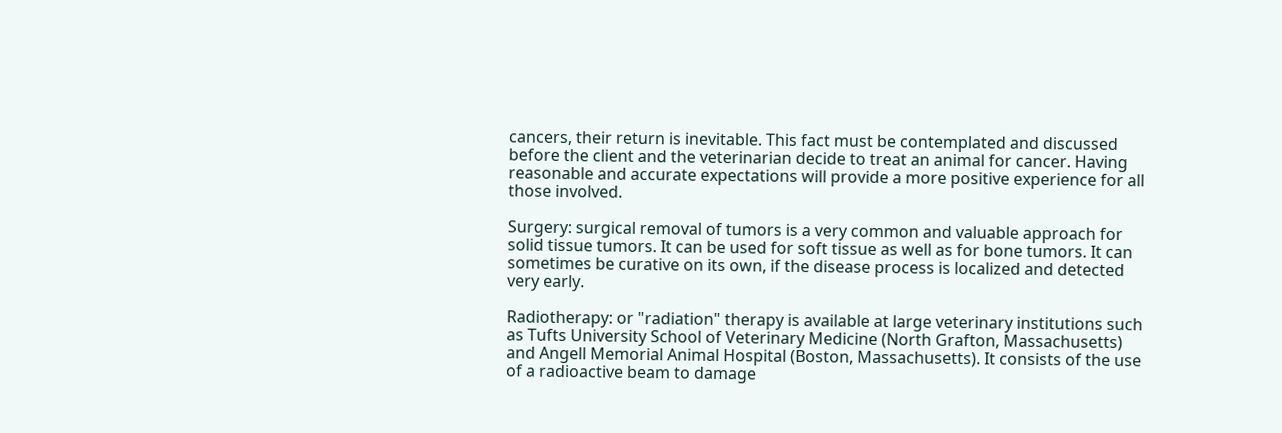cancers, their return is inevitable. This fact must be contemplated and discussed before the client and the veterinarian decide to treat an animal for cancer. Having reasonable and accurate expectations will provide a more positive experience for all those involved.

Surgery: surgical removal of tumors is a very common and valuable approach for solid tissue tumors. It can be used for soft tissue as well as for bone tumors. It can sometimes be curative on its own, if the disease process is localized and detected very early.

Radiotherapy: or "radiation" therapy is available at large veterinary institutions such as Tufts University School of Veterinary Medicine (North Grafton, Massachusetts) and Angell Memorial Animal Hospital (Boston, Massachusetts). It consists of the use of a radioactive beam to damage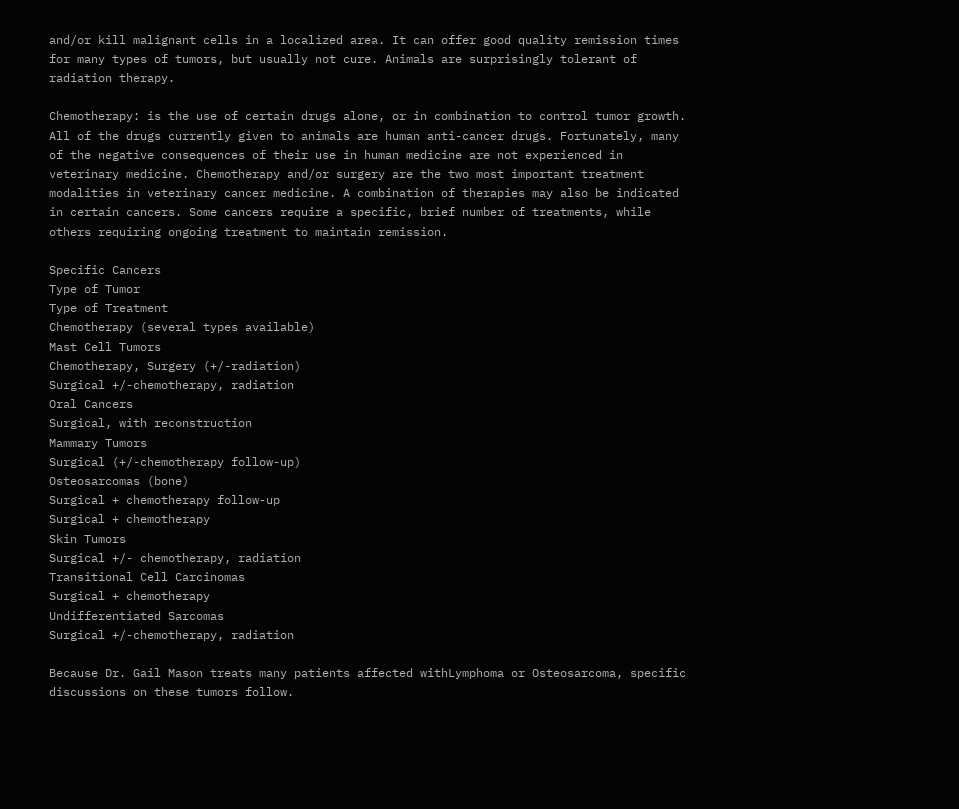and/or kill malignant cells in a localized area. It can offer good quality remission times for many types of tumors, but usually not cure. Animals are surprisingly tolerant of radiation therapy.

Chemotherapy: is the use of certain drugs alone, or in combination to control tumor growth. All of the drugs currently given to animals are human anti-cancer drugs. Fortunately, many of the negative consequences of their use in human medicine are not experienced in veterinary medicine. Chemotherapy and/or surgery are the two most important treatment modalities in veterinary cancer medicine. A combination of therapies may also be indicated in certain cancers. Some cancers require a specific, brief number of treatments, while others requiring ongoing treatment to maintain remission.

Specific Cancers
Type of Tumor
Type of Treatment
Chemotherapy (several types available)
Mast Cell Tumors
Chemotherapy, Surgery (+/-radiation)
Surgical +/-chemotherapy, radiation
Oral Cancers
Surgical, with reconstruction
Mammary Tumors
Surgical (+/-chemotherapy follow-up)
Osteosarcomas (bone)
Surgical + chemotherapy follow-up
Surgical + chemotherapy
Skin Tumors
Surgical +/- chemotherapy, radiation
Transitional Cell Carcinomas
Surgical + chemotherapy
Undifferentiated Sarcomas
Surgical +/-chemotherapy, radiation

Because Dr. Gail Mason treats many patients affected withLymphoma or Osteosarcoma, specific discussions on these tumors follow.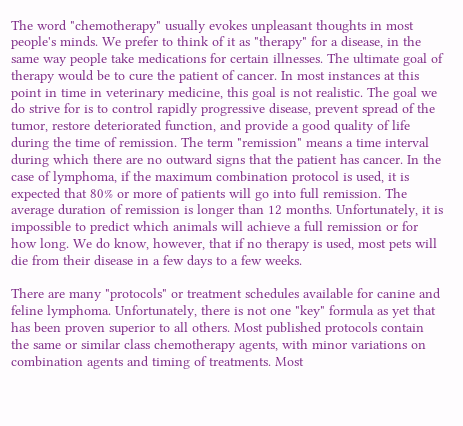The word "chemotherapy" usually evokes unpleasant thoughts in most people's minds. We prefer to think of it as "therapy" for a disease, in the same way people take medications for certain illnesses. The ultimate goal of therapy would be to cure the patient of cancer. In most instances at this point in time in veterinary medicine, this goal is not realistic. The goal we do strive for is to control rapidly progressive disease, prevent spread of the tumor, restore deteriorated function, and provide a good quality of life during the time of remission. The term "remission" means a time interval during which there are no outward signs that the patient has cancer. In the case of lymphoma, if the maximum combination protocol is used, it is expected that 80% or more of patients will go into full remission. The average duration of remission is longer than 12 months. Unfortunately, it is impossible to predict which animals will achieve a full remission or for how long. We do know, however, that if no therapy is used, most pets will die from their disease in a few days to a few weeks.

There are many "protocols" or treatment schedules available for canine and feline lymphoma. Unfortunately, there is not one "key" formula as yet that has been proven superior to all others. Most published protocols contain the same or similar class chemotherapy agents, with minor variations on combination agents and timing of treatments. Most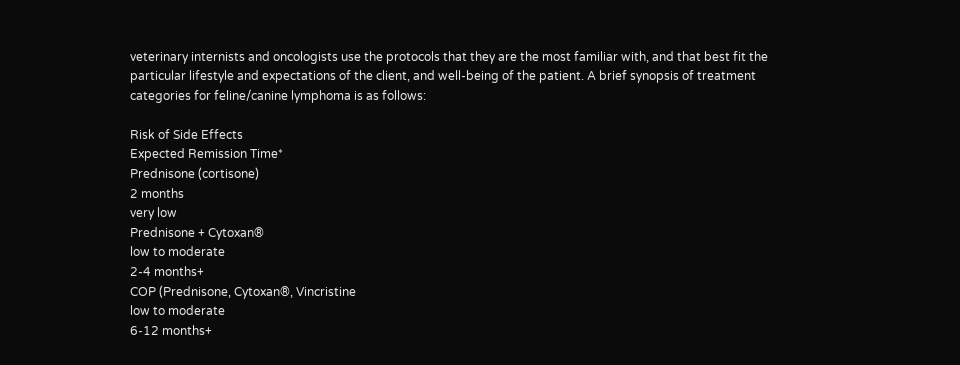veterinary internists and oncologists use the protocols that they are the most familiar with, and that best fit the particular lifestyle and expectations of the client, and well-being of the patient. A brief synopsis of treatment categories for feline/canine lymphoma is as follows:

Risk of Side Effects
Expected Remission Time*
Prednisone (cortisone)
2 months
very low
Prednisone + Cytoxan®
low to moderate
2-4 months+
COP (Prednisone, Cytoxan®, Vincristine
low to moderate
6-12 months+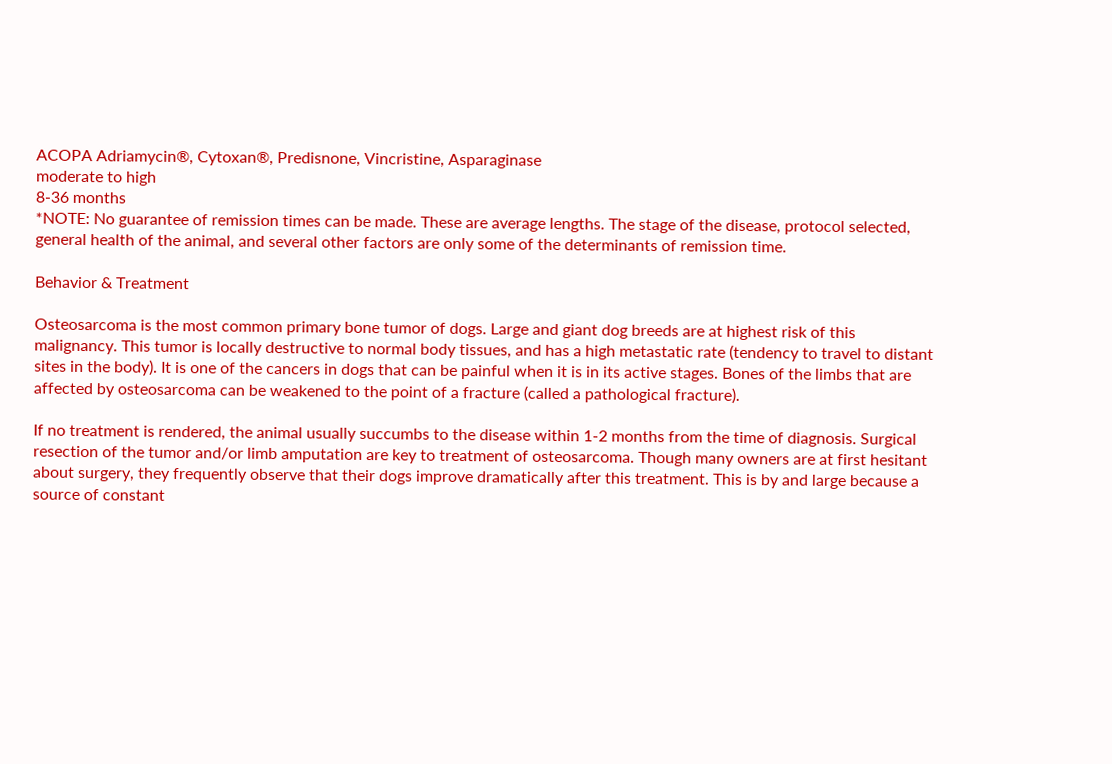ACOPA Adriamycin®, Cytoxan®, Predisnone, Vincristine, Asparaginase
moderate to high
8-36 months
*NOTE: No guarantee of remission times can be made. These are average lengths. The stage of the disease, protocol selected, general health of the animal, and several other factors are only some of the determinants of remission time.

Behavior & Treatment

Osteosarcoma is the most common primary bone tumor of dogs. Large and giant dog breeds are at highest risk of this malignancy. This tumor is locally destructive to normal body tissues, and has a high metastatic rate (tendency to travel to distant sites in the body). It is one of the cancers in dogs that can be painful when it is in its active stages. Bones of the limbs that are affected by osteosarcoma can be weakened to the point of a fracture (called a pathological fracture).

If no treatment is rendered, the animal usually succumbs to the disease within 1-2 months from the time of diagnosis. Surgical resection of the tumor and/or limb amputation are key to treatment of osteosarcoma. Though many owners are at first hesitant about surgery, they frequently observe that their dogs improve dramatically after this treatment. This is by and large because a source of constant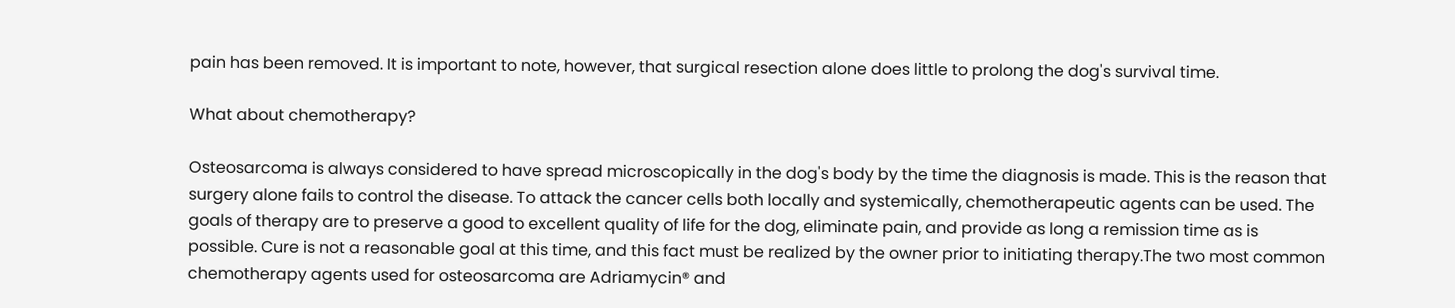pain has been removed. It is important to note, however, that surgical resection alone does little to prolong the dog's survival time.

What about chemotherapy?

Osteosarcoma is always considered to have spread microscopically in the dog's body by the time the diagnosis is made. This is the reason that surgery alone fails to control the disease. To attack the cancer cells both locally and systemically, chemotherapeutic agents can be used. The goals of therapy are to preserve a good to excellent quality of life for the dog, eliminate pain, and provide as long a remission time as is possible. Cure is not a reasonable goal at this time, and this fact must be realized by the owner prior to initiating therapy.The two most common chemotherapy agents used for osteosarcoma are Adriamycin® and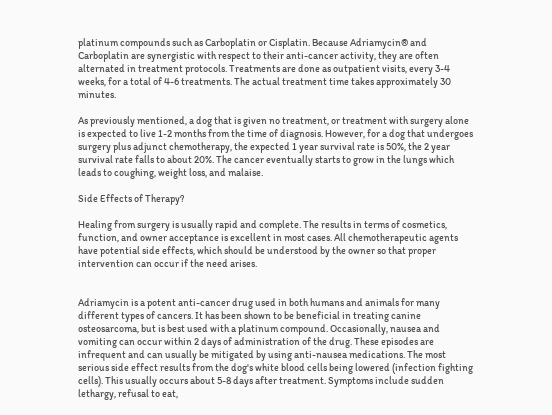platinum compounds such as Carboplatin or Cisplatin. Because Adriamycin® and Carboplatin are synergistic with respect to their anti-cancer activity, they are often alternated in treatment protocols. Treatments are done as outpatient visits, every 3-4 weeks, for a total of 4-6 treatments. The actual treatment time takes approximately 30 minutes.

As previously mentioned, a dog that is given no treatment, or treatment with surgery alone is expected to live 1-2 months from the time of diagnosis. However, for a dog that undergoes surgery plus adjunct chemotherapy, the expected 1 year survival rate is 50%, the 2 year survival rate falls to about 20%. The cancer eventually starts to grow in the lungs which leads to coughing, weight loss, and malaise.

Side Effects of Therapy?

Healing from surgery is usually rapid and complete. The results in terms of cosmetics, function, and owner acceptance is excellent in most cases. All chemotherapeutic agents have potential side effects, which should be understood by the owner so that proper intervention can occur if the need arises.


Adriamycin is a potent anti-cancer drug used in both humans and animals for many different types of cancers. It has been shown to be beneficial in treating canine osteosarcoma, but is best used with a platinum compound. Occasionally, nausea and vomiting can occur within 2 days of administration of the drug. These episodes are infrequent and can usually be mitigated by using anti-nausea medications. The most serious side effect results from the dog's white blood cells being lowered (infection fighting cells). This usually occurs about 5-8 days after treatment. Symptoms include sudden lethargy, refusal to eat,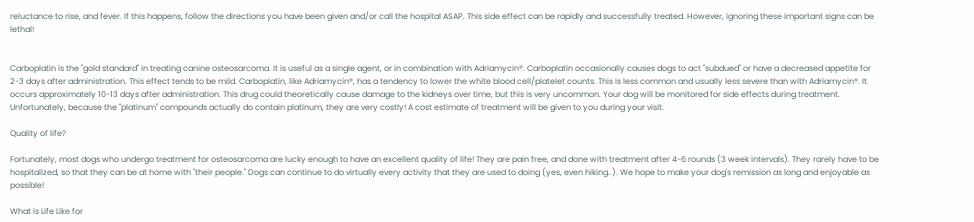reluctance to rise, and fever. If this happens, follow the directions you have been given and/or call the hospital ASAP. This side effect can be rapidly and successfully treated. However, ignoring these important signs can be lethal!


Carboplatin is the "gold standard" in treating canine osteosarcoma. It is useful as a single agent, or in combination with Adriamycin®. Carboplatin occasionally causes dogs to act "subdued" or have a decreased appetite for 2-3 days after administration. This effect tends to be mild. Carboplatin, like Adriamycin®, has a tendency to lower the white blood cell/platelet counts. This is less common and usually less severe than with Adriamycin®. It occurs approximately 10-13 days after administration. This drug could theoretically cause damage to the kidneys over time, but this is very uncommon. Your dog will be monitored for side effects during treatment. Unfortunately, because the "platinum" compounds actually do contain platinum, they are very costly! A cost estimate of treatment will be given to you during your visit.

Quality of life?

Fortunately, most dogs who undergo treatment for osteosarcoma are lucky enough to have an excellent quality of life! They are pain free, and done with treatment after 4-6 rounds (3 week intervals). They rarely have to be hospitalized, so that they can be at home with "their people." Dogs can continue to do virtually every activity that they are used to doing (yes, even hiking..). We hope to make your dog's remission as long and enjoyable as possible!

What is Life Like for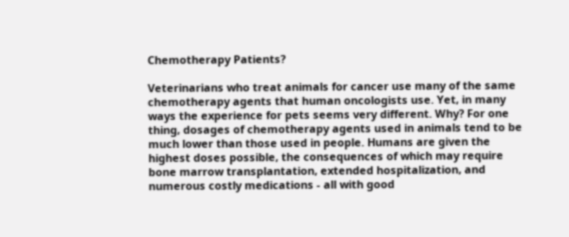Chemotherapy Patients?

Veterinarians who treat animals for cancer use many of the same chemotherapy agents that human oncologists use. Yet, in many ways the experience for pets seems very different. Why? For one thing, dosages of chemotherapy agents used in animals tend to be much lower than those used in people. Humans are given the highest doses possible, the consequences of which may require bone marrow transplantation, extended hospitalization, and numerous costly medications - all with good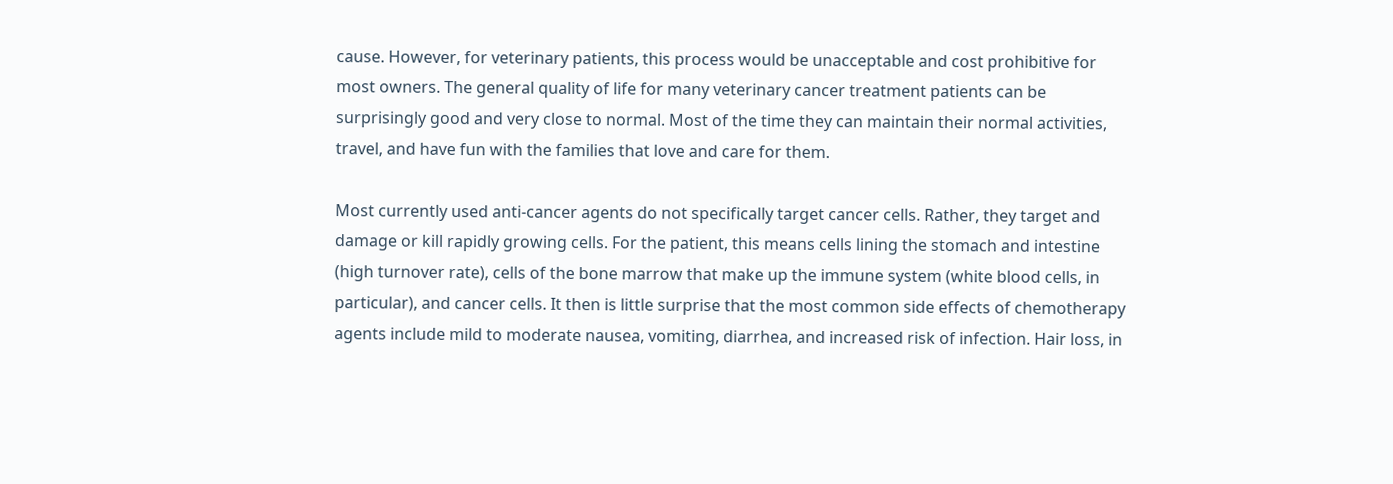cause. However, for veterinary patients, this process would be unacceptable and cost prohibitive for most owners. The general quality of life for many veterinary cancer treatment patients can be surprisingly good and very close to normal. Most of the time they can maintain their normal activities, travel, and have fun with the families that love and care for them.

Most currently used anti-cancer agents do not specifically target cancer cells. Rather, they target and damage or kill rapidly growing cells. For the patient, this means cells lining the stomach and intestine (high turnover rate), cells of the bone marrow that make up the immune system (white blood cells, in particular), and cancer cells. It then is little surprise that the most common side effects of chemotherapy agents include mild to moderate nausea, vomiting, diarrhea, and increased risk of infection. Hair loss, in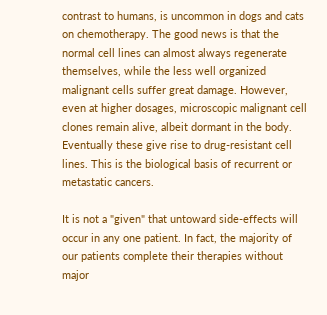contrast to humans, is uncommon in dogs and cats on chemotherapy. The good news is that the normal cell lines can almost always regenerate themselves, while the less well organized malignant cells suffer great damage. However, even at higher dosages, microscopic malignant cell clones remain alive, albeit dormant in the body. Eventually these give rise to drug-resistant cell lines. This is the biological basis of recurrent or metastatic cancers.

It is not a "given" that untoward side-effects will occur in any one patient. In fact, the majority of our patients complete their therapies without major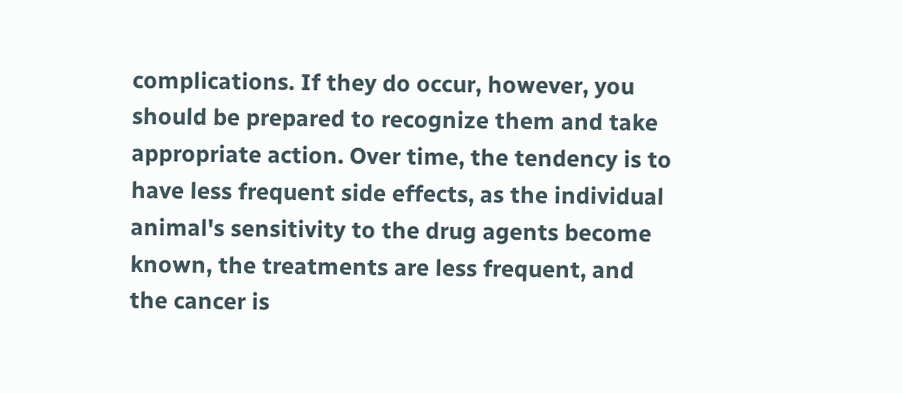complications. If they do occur, however, you should be prepared to recognize them and take appropriate action. Over time, the tendency is to have less frequent side effects, as the individual animal's sensitivity to the drug agents become known, the treatments are less frequent, and the cancer is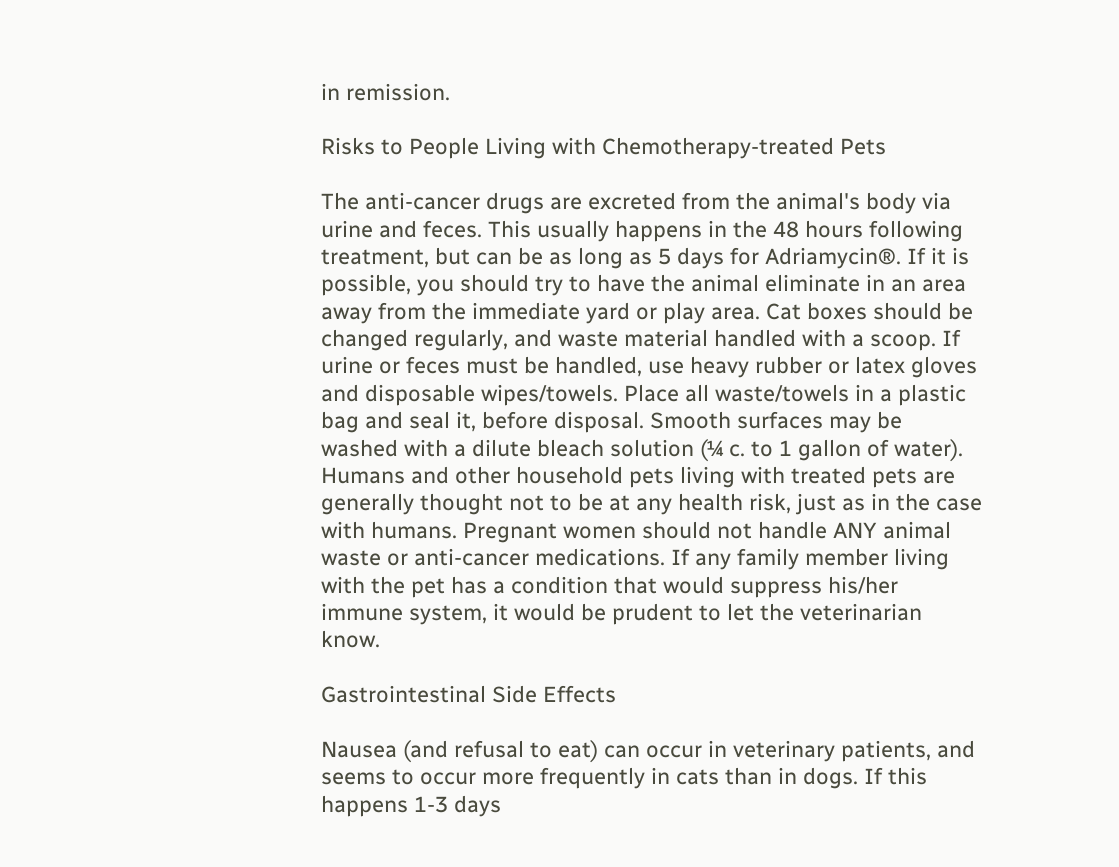in remission.

Risks to People Living with Chemotherapy-treated Pets

The anti-cancer drugs are excreted from the animal's body via urine and feces. This usually happens in the 48 hours following treatment, but can be as long as 5 days for Adriamycin®. If it is possible, you should try to have the animal eliminate in an area away from the immediate yard or play area. Cat boxes should be changed regularly, and waste material handled with a scoop. If urine or feces must be handled, use heavy rubber or latex gloves and disposable wipes/towels. Place all waste/towels in a plastic bag and seal it, before disposal. Smooth surfaces may be washed with a dilute bleach solution (¼ c. to 1 gallon of water). Humans and other household pets living with treated pets are generally thought not to be at any health risk, just as in the case with humans. Pregnant women should not handle ANY animal waste or anti-cancer medications. If any family member living with the pet has a condition that would suppress his/her immune system, it would be prudent to let the veterinarian know.

Gastrointestinal Side Effects

Nausea (and refusal to eat) can occur in veterinary patients, and seems to occur more frequently in cats than in dogs. If this happens 1-3 days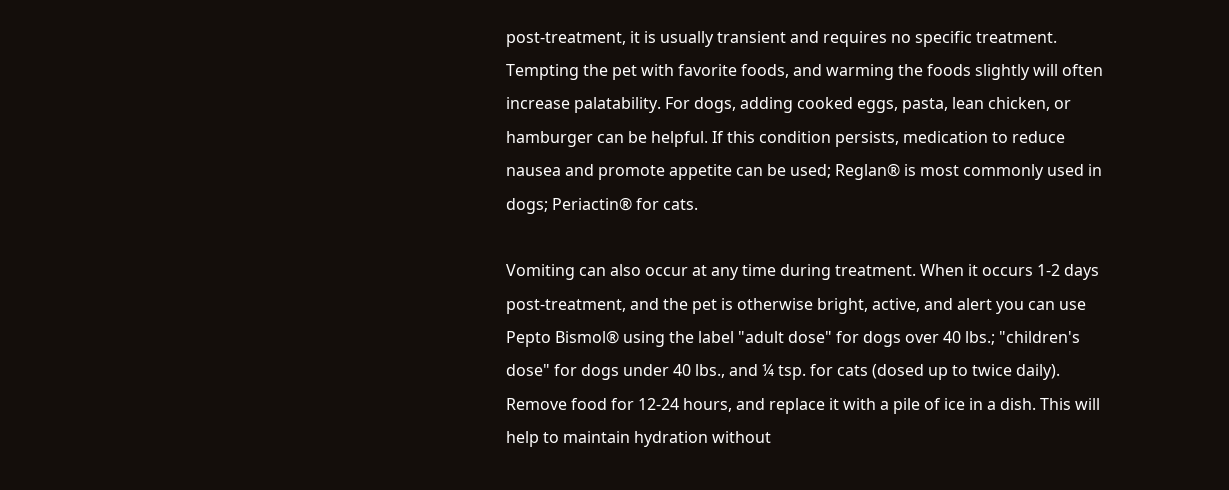post-treatment, it is usually transient and requires no specific treatment. Tempting the pet with favorite foods, and warming the foods slightly will often increase palatability. For dogs, adding cooked eggs, pasta, lean chicken, or hamburger can be helpful. If this condition persists, medication to reduce nausea and promote appetite can be used; Reglan® is most commonly used in dogs; Periactin® for cats.

Vomiting can also occur at any time during treatment. When it occurs 1-2 days post-treatment, and the pet is otherwise bright, active, and alert you can use Pepto Bismol® using the label "adult dose" for dogs over 40 lbs.; "children's dose" for dogs under 40 lbs., and ¼ tsp. for cats (dosed up to twice daily). Remove food for 12-24 hours, and replace it with a pile of ice in a dish. This will help to maintain hydration without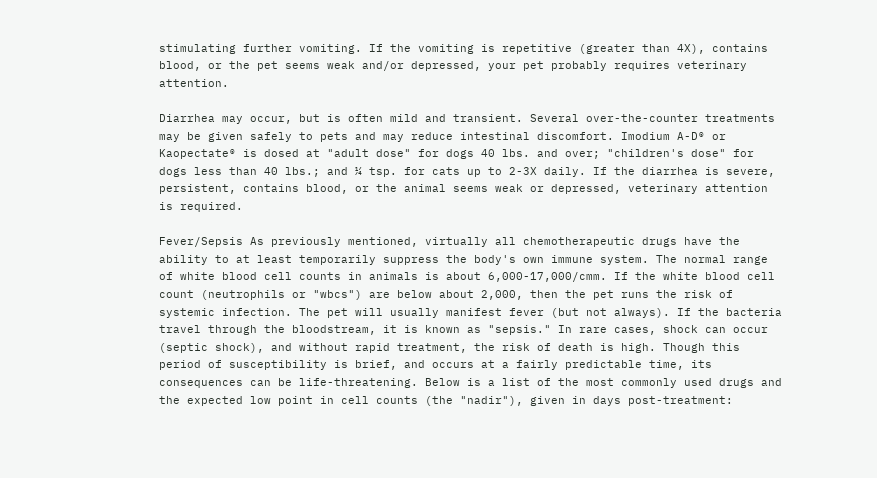stimulating further vomiting. If the vomiting is repetitive (greater than 4X), contains blood, or the pet seems weak and/or depressed, your pet probably requires veterinary attention.

Diarrhea may occur, but is often mild and transient. Several over-the-counter treatments may be given safely to pets and may reduce intestinal discomfort. Imodium A-D® or Kaopectate® is dosed at "adult dose" for dogs 40 lbs. and over; "children's dose" for dogs less than 40 lbs.; and ¼ tsp. for cats up to 2-3X daily. If the diarrhea is severe, persistent, contains blood, or the animal seems weak or depressed, veterinary attention is required.

Fever/Sepsis As previously mentioned, virtually all chemotherapeutic drugs have the ability to at least temporarily suppress the body's own immune system. The normal range of white blood cell counts in animals is about 6,000-17,000/cmm. If the white blood cell count (neutrophils or "wbcs") are below about 2,000, then the pet runs the risk of systemic infection. The pet will usually manifest fever (but not always). If the bacteria travel through the bloodstream, it is known as "sepsis." In rare cases, shock can occur (septic shock), and without rapid treatment, the risk of death is high. Though this period of susceptibility is brief, and occurs at a fairly predictable time, its consequences can be life-threatening. Below is a list of the most commonly used drugs and the expected low point in cell counts (the "nadir"), given in days post-treatment: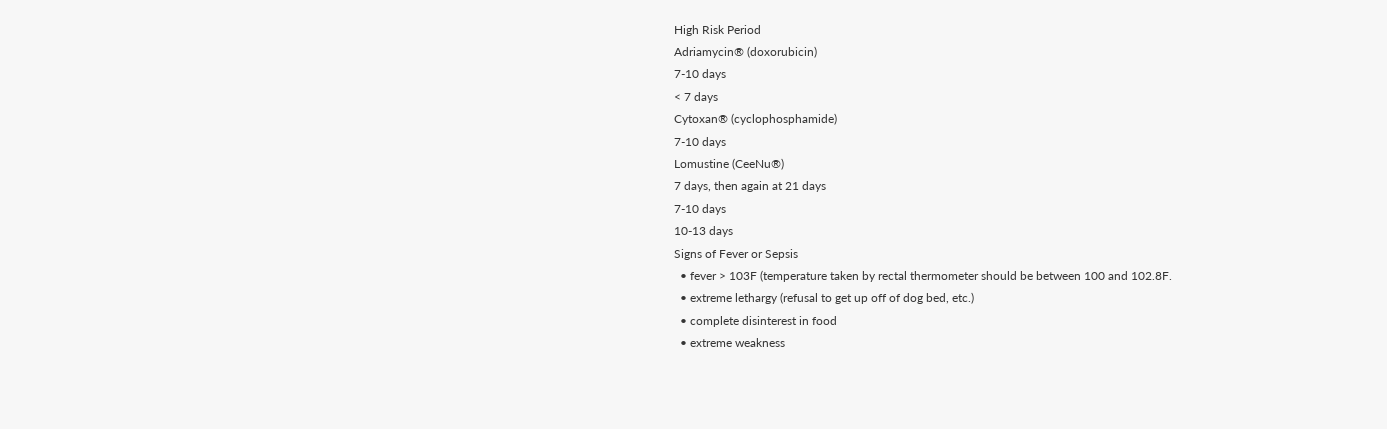High Risk Period
Adriamycin® (doxorubicin)
7-10 days
< 7 days
Cytoxan® (cyclophosphamide)
7-10 days
Lomustine (CeeNu®)
7 days, then again at 21 days
7-10 days
10-13 days
Signs of Fever or Sepsis
  • fever > 103F (temperature taken by rectal thermometer should be between 100 and 102.8F.
  • extreme lethargy (refusal to get up off of dog bed, etc.)
  • complete disinterest in food
  • extreme weakness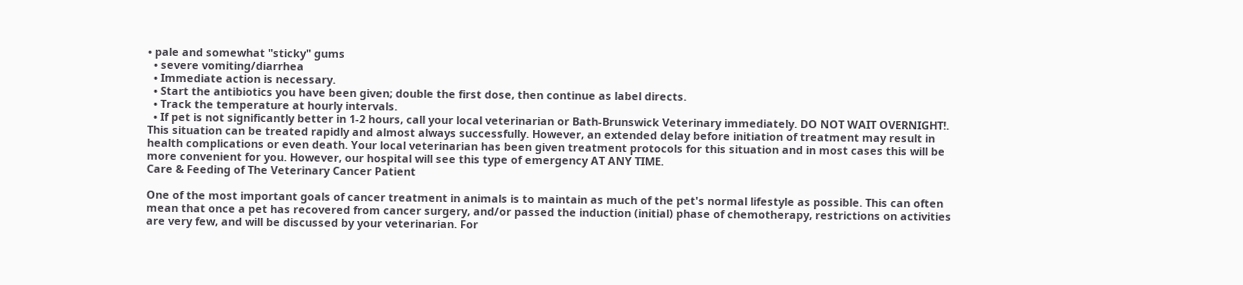• pale and somewhat "sticky" gums
  • severe vomiting/diarrhea
  • Immediate action is necessary.
  • Start the antibiotics you have been given; double the first dose, then continue as label directs.
  • Track the temperature at hourly intervals.
  • If pet is not significantly better in 1-2 hours, call your local veterinarian or Bath-Brunswick Veterinary immediately. DO NOT WAIT OVERNIGHT!. This situation can be treated rapidly and almost always successfully. However, an extended delay before initiation of treatment may result in health complications or even death. Your local veterinarian has been given treatment protocols for this situation and in most cases this will be more convenient for you. However, our hospital will see this type of emergency AT ANY TIME.
Care & Feeding of The Veterinary Cancer Patient

One of the most important goals of cancer treatment in animals is to maintain as much of the pet's normal lifestyle as possible. This can often mean that once a pet has recovered from cancer surgery, and/or passed the induction (initial) phase of chemotherapy, restrictions on activities are very few, and will be discussed by your veterinarian. For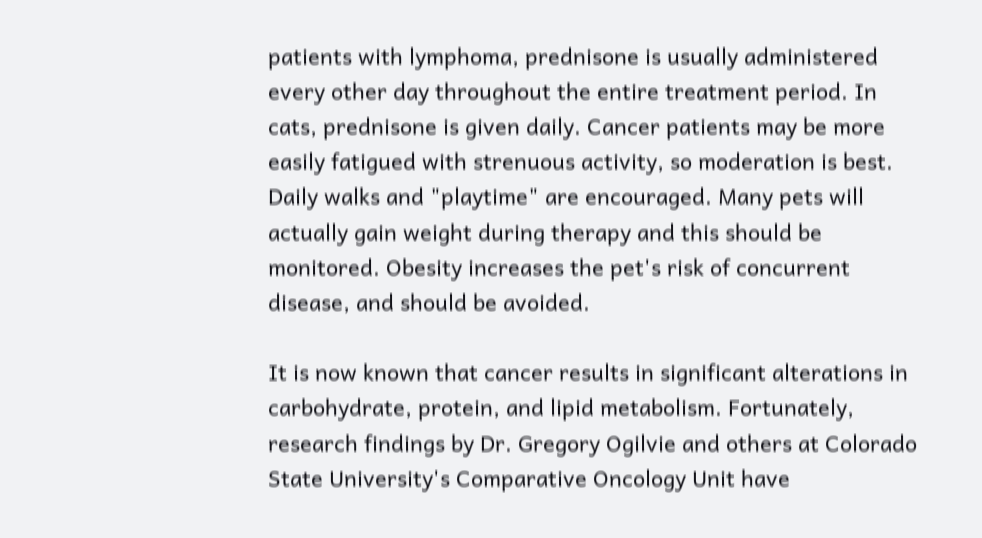patients with lymphoma, prednisone is usually administered every other day throughout the entire treatment period. In cats, prednisone is given daily. Cancer patients may be more easily fatigued with strenuous activity, so moderation is best. Daily walks and "playtime" are encouraged. Many pets will actually gain weight during therapy and this should be monitored. Obesity increases the pet's risk of concurrent disease, and should be avoided.

It is now known that cancer results in significant alterations in carbohydrate, protein, and lipid metabolism. Fortunately, research findings by Dr. Gregory Ogilvie and others at Colorado State University's Comparative Oncology Unit have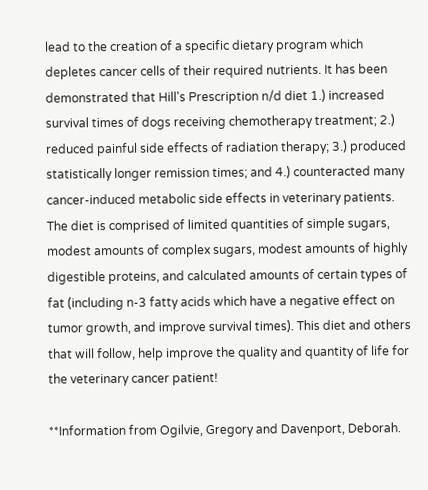lead to the creation of a specific dietary program which depletes cancer cells of their required nutrients. It has been demonstrated that Hill's Prescription n/d diet 1.) increased survival times of dogs receiving chemotherapy treatment; 2.) reduced painful side effects of radiation therapy; 3.) produced statistically longer remission times; and 4.) counteracted many cancer-induced metabolic side effects in veterinary patients. The diet is comprised of limited quantities of simple sugars, modest amounts of complex sugars, modest amounts of highly digestible proteins, and calculated amounts of certain types of fat (including n-3 fatty acids which have a negative effect on tumor growth, and improve survival times). This diet and others that will follow, help improve the quality and quantity of life for the veterinary cancer patient!

**Information from Ogilvie, Gregory and Davenport, Deborah.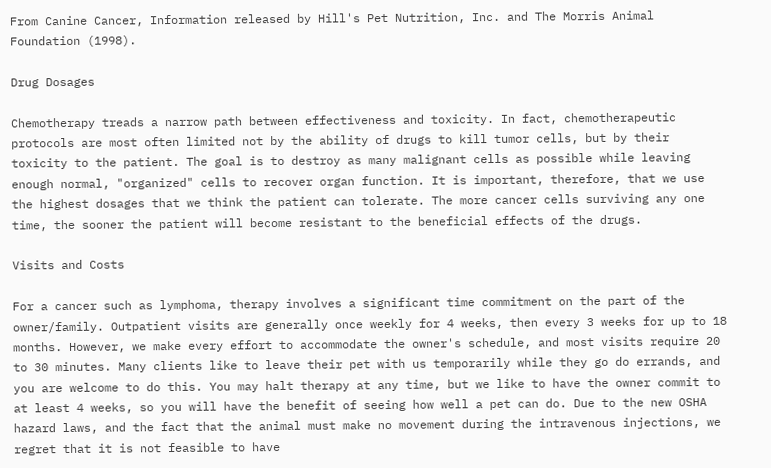From Canine Cancer, Information released by Hill's Pet Nutrition, Inc. and The Morris Animal Foundation (1998).

Drug Dosages

Chemotherapy treads a narrow path between effectiveness and toxicity. In fact, chemotherapeutic protocols are most often limited not by the ability of drugs to kill tumor cells, but by their toxicity to the patient. The goal is to destroy as many malignant cells as possible while leaving enough normal, "organized" cells to recover organ function. It is important, therefore, that we use the highest dosages that we think the patient can tolerate. The more cancer cells surviving any one time, the sooner the patient will become resistant to the beneficial effects of the drugs.

Visits and Costs

For a cancer such as lymphoma, therapy involves a significant time commitment on the part of the owner/family. Outpatient visits are generally once weekly for 4 weeks, then every 3 weeks for up to 18 months. However, we make every effort to accommodate the owner's schedule, and most visits require 20 to 30 minutes. Many clients like to leave their pet with us temporarily while they go do errands, and you are welcome to do this. You may halt therapy at any time, but we like to have the owner commit to at least 4 weeks, so you will have the benefit of seeing how well a pet can do. Due to the new OSHA hazard laws, and the fact that the animal must make no movement during the intravenous injections, we regret that it is not feasible to have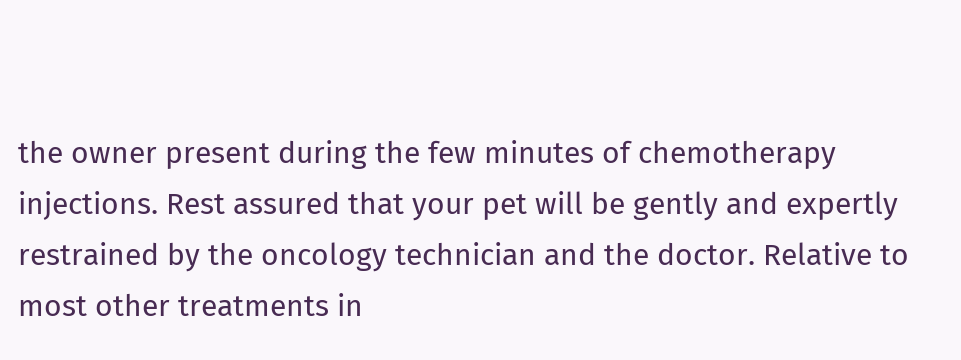the owner present during the few minutes of chemotherapy injections. Rest assured that your pet will be gently and expertly restrained by the oncology technician and the doctor. Relative to most other treatments in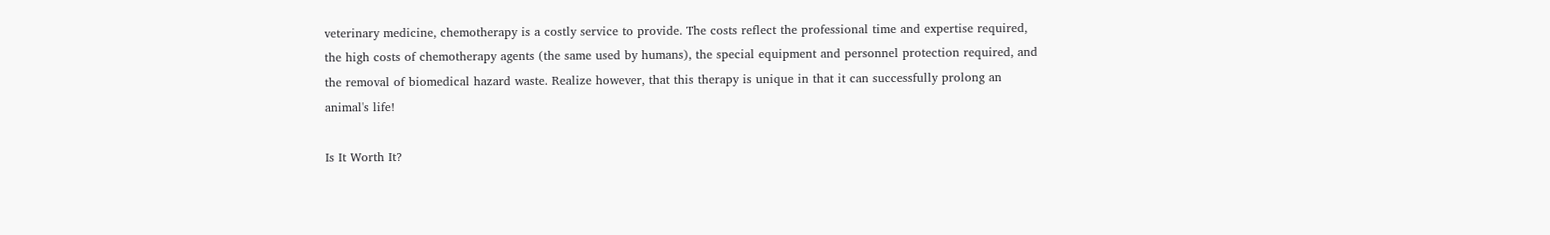veterinary medicine, chemotherapy is a costly service to provide. The costs reflect the professional time and expertise required, the high costs of chemotherapy agents (the same used by humans), the special equipment and personnel protection required, and the removal of biomedical hazard waste. Realize however, that this therapy is unique in that it can successfully prolong an animal's life!

Is It Worth It?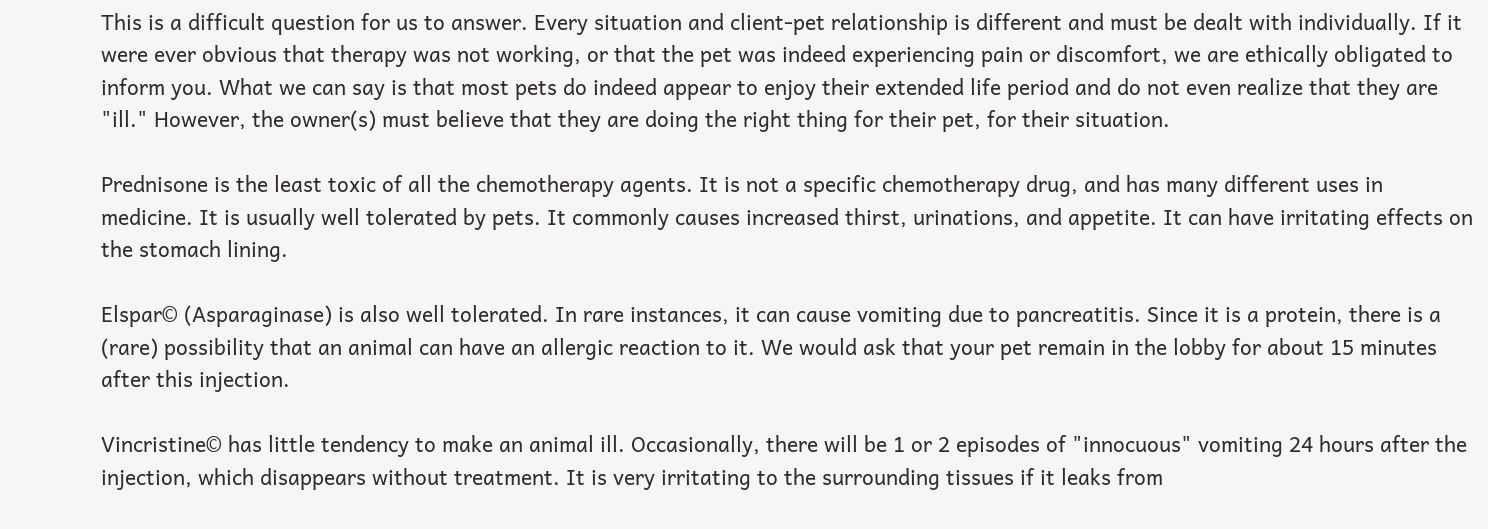This is a difficult question for us to answer. Every situation and client-pet relationship is different and must be dealt with individually. If it were ever obvious that therapy was not working, or that the pet was indeed experiencing pain or discomfort, we are ethically obligated to inform you. What we can say is that most pets do indeed appear to enjoy their extended life period and do not even realize that they are "ill." However, the owner(s) must believe that they are doing the right thing for their pet, for their situation.

Prednisone is the least toxic of all the chemotherapy agents. It is not a specific chemotherapy drug, and has many different uses in medicine. It is usually well tolerated by pets. It commonly causes increased thirst, urinations, and appetite. It can have irritating effects on the stomach lining.

Elspar© (Asparaginase) is also well tolerated. In rare instances, it can cause vomiting due to pancreatitis. Since it is a protein, there is a (rare) possibility that an animal can have an allergic reaction to it. We would ask that your pet remain in the lobby for about 15 minutes after this injection.

Vincristine© has little tendency to make an animal ill. Occasionally, there will be 1 or 2 episodes of "innocuous" vomiting 24 hours after the injection, which disappears without treatment. It is very irritating to the surrounding tissues if it leaks from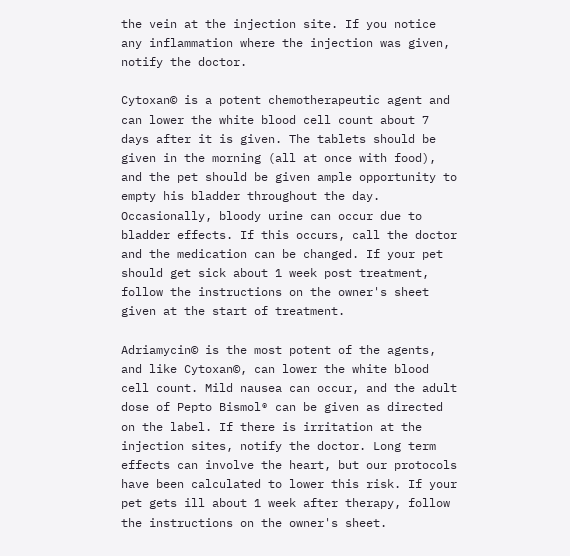the vein at the injection site. If you notice any inflammation where the injection was given, notify the doctor.

Cytoxan© is a potent chemotherapeutic agent and can lower the white blood cell count about 7 days after it is given. The tablets should be given in the morning (all at once with food), and the pet should be given ample opportunity to empty his bladder throughout the day. Occasionally, bloody urine can occur due to bladder effects. If this occurs, call the doctor and the medication can be changed. If your pet should get sick about 1 week post treatment, follow the instructions on the owner's sheet given at the start of treatment.

Adriamycin© is the most potent of the agents, and like Cytoxan©, can lower the white blood cell count. Mild nausea can occur, and the adult dose of Pepto Bismol® can be given as directed on the label. If there is irritation at the injection sites, notify the doctor. Long term effects can involve the heart, but our protocols have been calculated to lower this risk. If your pet gets ill about 1 week after therapy, follow the instructions on the owner's sheet.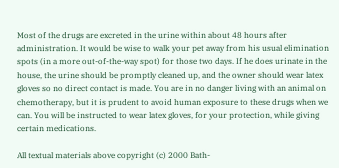Most of the drugs are excreted in the urine within about 48 hours after administration. It would be wise to walk your pet away from his usual elimination spots (in a more out-of-the-way spot) for those two days. If he does urinate in the house, the urine should be promptly cleaned up, and the owner should wear latex gloves so no direct contact is made. You are in no danger living with an animal on chemotherapy, but it is prudent to avoid human exposure to these drugs when we can. You will be instructed to wear latex gloves, for your protection, while giving certain medications.

All textual materials above copyright (c) 2000 Bath-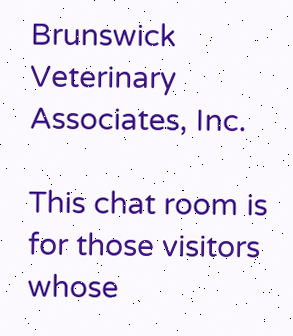Brunswick Veterinary Associates, Inc.

This chat room is for those visitors whose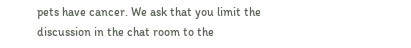pets have cancer. We ask that you limit the discussion in the chat room to the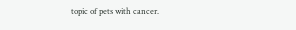topic of pets with cancer.